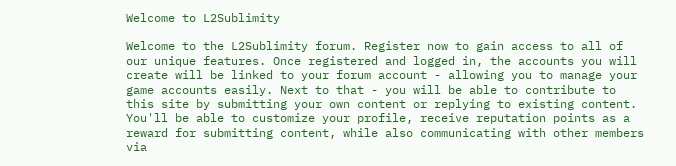Welcome to L2Sublimity

Welcome to the L2Sublimity forum. Register now to gain access to all of our unique features. Once registered and logged in, the accounts you will create will be linked to your forum account - allowing you to manage your game accounts easily. Next to that - you will be able to contribute to this site by submitting your own content or replying to existing content. You'll be able to customize your profile, receive reputation points as a reward for submitting content, while also communicating with other members via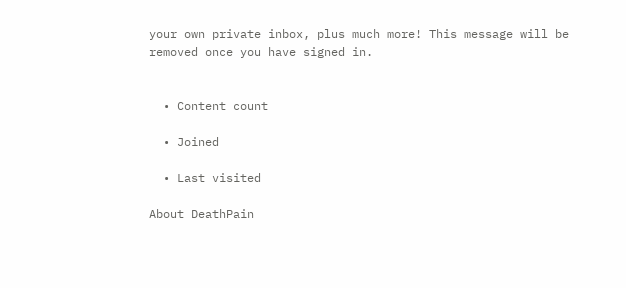your own private inbox, plus much more! This message will be removed once you have signed in.


  • Content count

  • Joined

  • Last visited

About DeathPain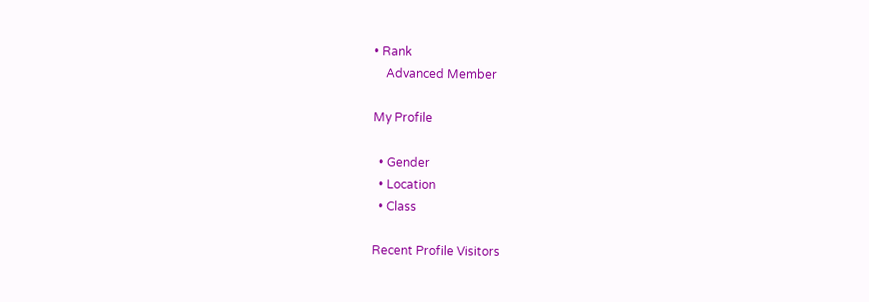• Rank
    Advanced Member

My Profile

  • Gender
  • Location
  • Class

Recent Profile Visitors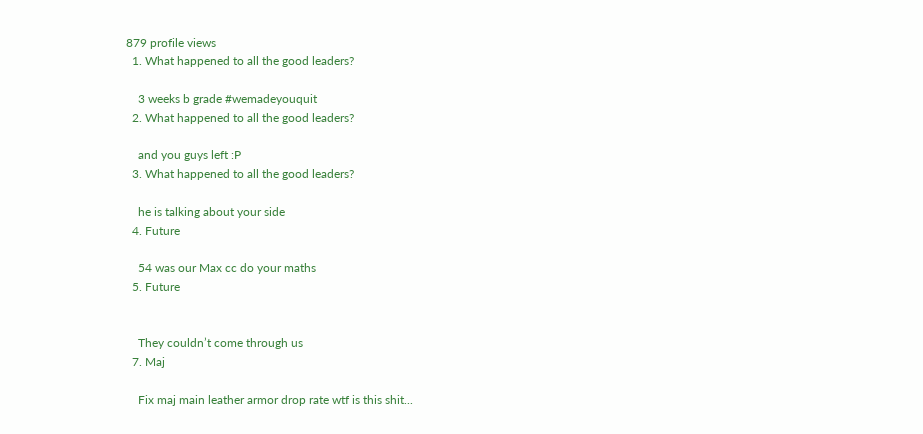879 profile views
  1. What happened to all the good leaders?

    3 weeks b grade #wemadeyouquit
  2. What happened to all the good leaders?

    and you guys left :P
  3. What happened to all the good leaders?

    he is talking about your side
  4. Future

    54 was our Max cc do your maths
  5. Future


    They couldn’t come through us
  7. Maj

    Fix maj main leather armor drop rate wtf is this shit...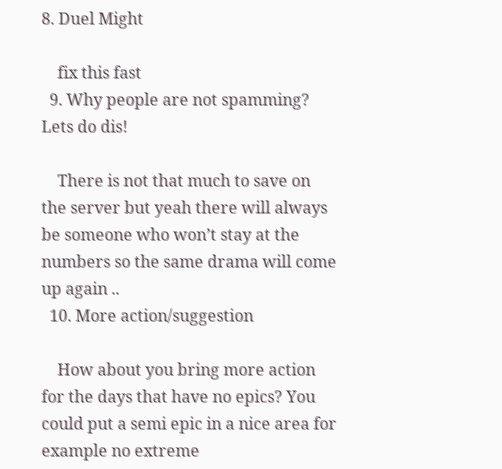8. Duel Might

    fix this fast
  9. Why people are not spamming? Lets do dis!

    There is not that much to save on the server but yeah there will always be someone who won’t stay at the numbers so the same drama will come up again ..
  10. More action/suggestion

    How about you bring more action for the days that have no epics? You could put a semi epic in a nice area for example no extreme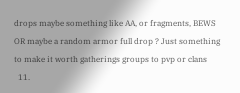drops maybe something like AA, or fragments, BEWS OR maybe a random armor full drop ? Just something to make it worth gatherings groups to pvp or clans
  11.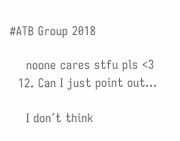#ATB Group 2018

    noone cares stfu pls <3
  12. Can I just point out...

    I don´t think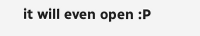it will even open :P